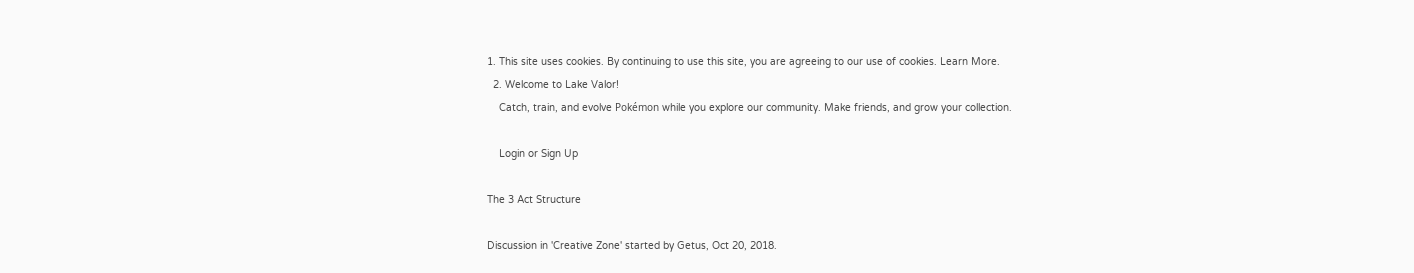1. This site uses cookies. By continuing to use this site, you are agreeing to our use of cookies. Learn More.
  2. Welcome to Lake Valor!
    Catch, train, and evolve Pokémon while you explore our community. Make friends, and grow your collection.

    Login or Sign Up

The 3 Act Structure

Discussion in 'Creative Zone' started by Getus, Oct 20, 2018.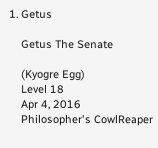1. Getus

    Getus The Senate

    (Kyogre Egg)
    Level 18
    Apr 4, 2016
    Philosopher's CowlReaper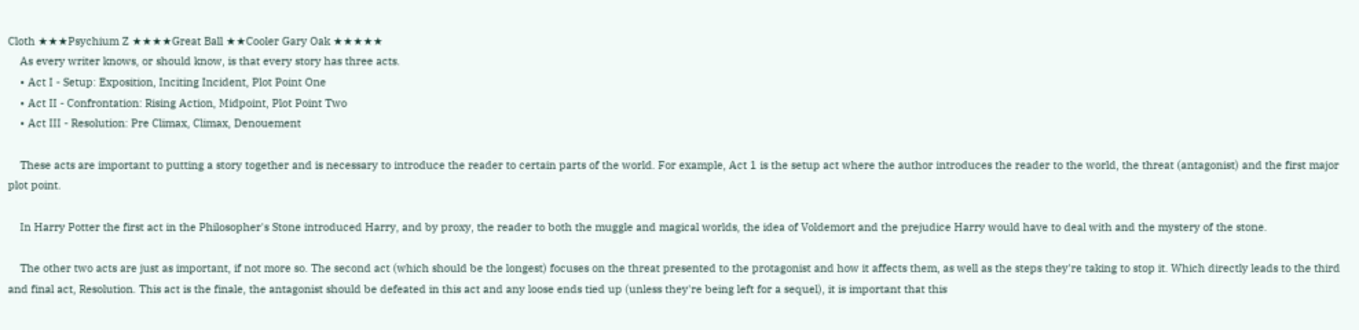Cloth ★★★Psychium Z ★★★★Great Ball ★★Cooler Gary Oak ★★★★★
    As every writer knows, or should know, is that every story has three acts.
    • Act I - Setup: Exposition, Inciting Incident, Plot Point One
    • Act II - Confrontation: Rising Action, Midpoint, Plot Point Two
    • Act III - Resolution: Pre Climax, Climax, Denouement

    These acts are important to putting a story together and is necessary to introduce the reader to certain parts of the world. For example, Act 1 is the setup act where the author introduces the reader to the world, the threat (antagonist) and the first major plot point.

    In Harry Potter the first act in the Philosopher's Stone introduced Harry, and by proxy, the reader to both the muggle and magical worlds, the idea of Voldemort and the prejudice Harry would have to deal with and the mystery of the stone.

    The other two acts are just as important, if not more so. The second act (which should be the longest) focuses on the threat presented to the protagonist and how it affects them, as well as the steps they're taking to stop it. Which directly leads to the third and final act, Resolution. This act is the finale, the antagonist should be defeated in this act and any loose ends tied up (unless they're being left for a sequel), it is important that this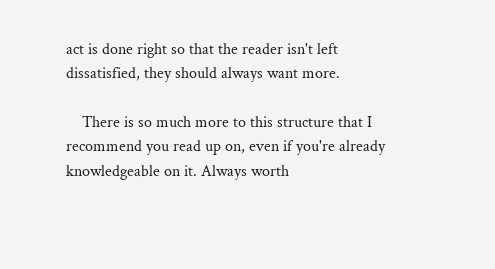act is done right so that the reader isn't left dissatisfied, they should always want more.

    There is so much more to this structure that I recommend you read up on, even if you're already knowledgeable on it. Always worth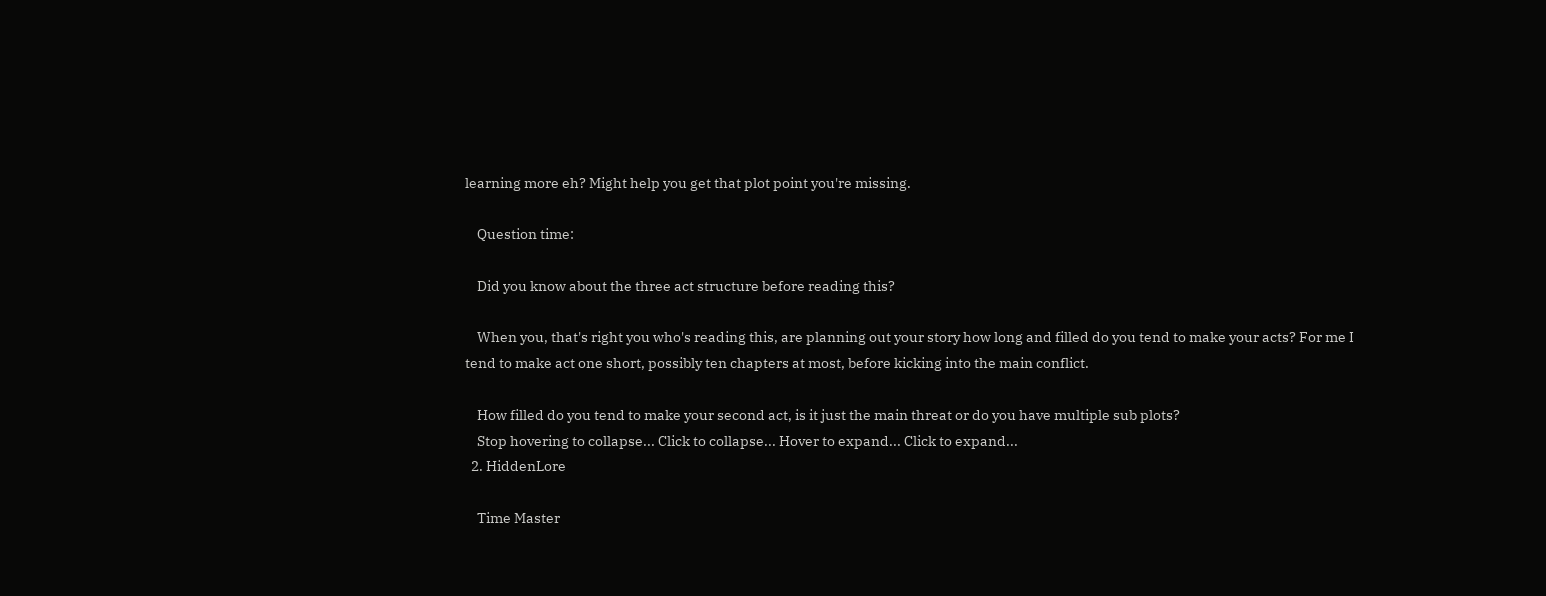learning more eh? Might help you get that plot point you're missing.

    Question time:

    Did you know about the three act structure before reading this?

    When you, that's right you who's reading this, are planning out your story how long and filled do you tend to make your acts? For me I tend to make act one short, possibly ten chapters at most, before kicking into the main conflict.

    How filled do you tend to make your second act, is it just the main threat or do you have multiple sub plots?
    Stop hovering to collapse... Click to collapse... Hover to expand... Click to expand...
  2. HiddenLore

    Time Master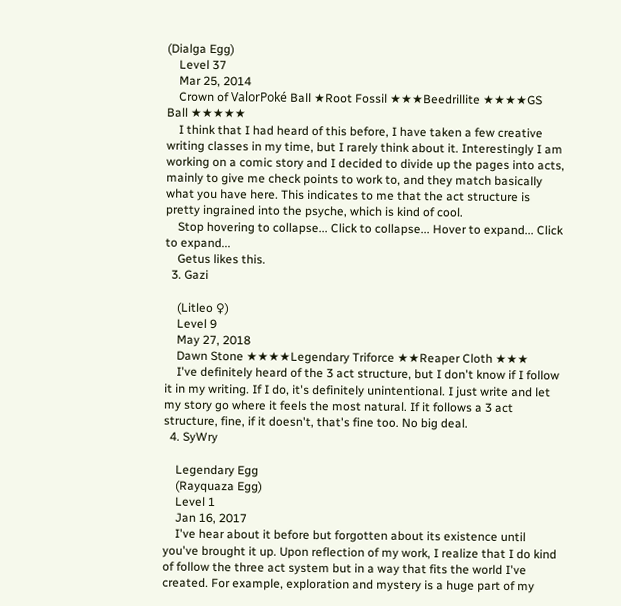(Dialga Egg)
    Level 37
    Mar 25, 2014
    Crown of ValorPoké Ball ★Root Fossil ★★★Beedrillite ★★★★GS Ball ★★★★★
    I think that I had heard of this before, I have taken a few creative writing classes in my time, but I rarely think about it. Interestingly I am working on a comic story and I decided to divide up the pages into acts, mainly to give me check points to work to, and they match basically what you have here. This indicates to me that the act structure is pretty ingrained into the psyche, which is kind of cool.
    Stop hovering to collapse... Click to collapse... Hover to expand... Click to expand...
    Getus likes this.
  3. Gazi

    (Litleo ♀)
    Level 9
    May 27, 2018
    Dawn Stone ★★★★Legendary Triforce ★★Reaper Cloth ★★★
    I've definitely heard of the 3 act structure, but I don't know if I follow it in my writing. If I do, it's definitely unintentional. I just write and let my story go where it feels the most natural. If it follows a 3 act structure, fine, if it doesn't, that's fine too. No big deal.
  4. SyWry

    Legendary Egg
    (Rayquaza Egg)
    Level 1
    Jan 16, 2017
    I've hear about it before but forgotten about its existence until you've brought it up. Upon reflection of my work, I realize that I do kind of follow the three act system but in a way that fits the world I've created. For example, exploration and mystery is a huge part of my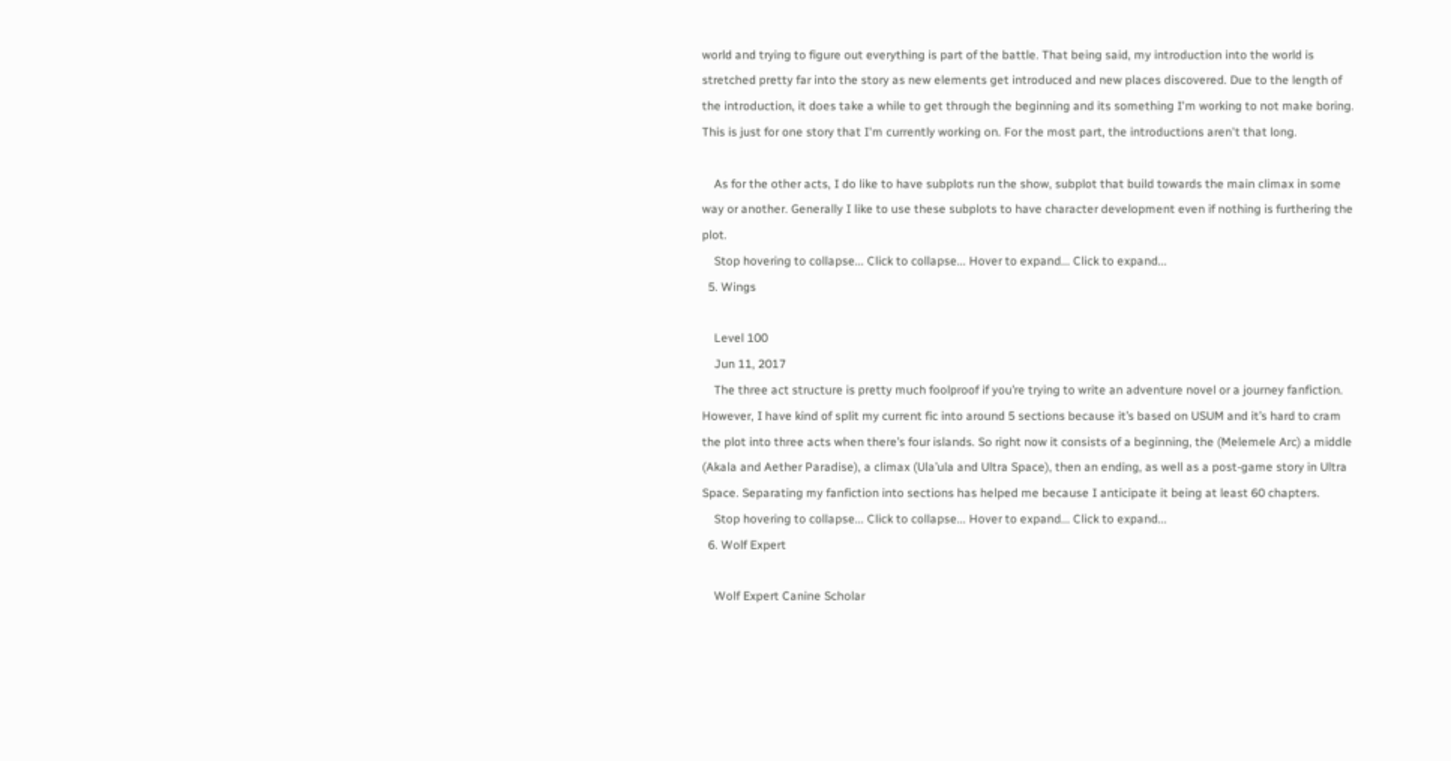world and trying to figure out everything is part of the battle. That being said, my introduction into the world is stretched pretty far into the story as new elements get introduced and new places discovered. Due to the length of the introduction, it does take a while to get through the beginning and its something I'm working to not make boring. This is just for one story that I'm currently working on. For the most part, the introductions aren't that long.

    As for the other acts, I do like to have subplots run the show, subplot that build towards the main climax in some way or another. Generally I like to use these subplots to have character development even if nothing is furthering the plot.
    Stop hovering to collapse... Click to collapse... Hover to expand... Click to expand...
  5. Wings

    Level 100
    Jun 11, 2017
    The three act structure is pretty much foolproof if you’re trying to write an adventure novel or a journey fanfiction. However, I have kind of split my current fic into around 5 sections because it’s based on USUM and it’s hard to cram the plot into three acts when there’s four islands. So right now it consists of a beginning, the (Melemele Arc) a middle (Akala and Aether Paradise), a climax (Ula’ula and Ultra Space), then an ending, as well as a post-game story in Ultra Space. Separating my fanfiction into sections has helped me because I anticipate it being at least 60 chapters.
    Stop hovering to collapse... Click to collapse... Hover to expand... Click to expand...
  6. Wolf Expert

    Wolf Expert Canine Scholar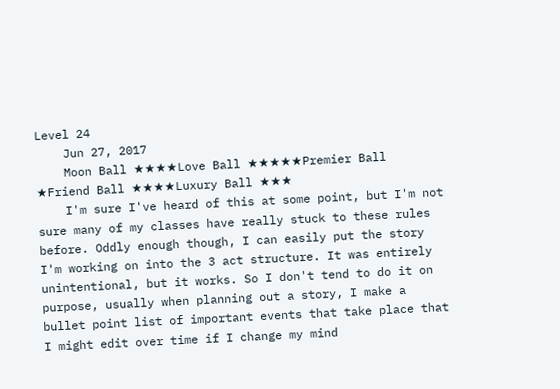Level 24
    Jun 27, 2017
    Moon Ball ★★★★Love Ball ★★★★★Premier Ball ★Friend Ball ★★★★Luxury Ball ★★★
    I'm sure I've heard of this at some point, but I'm not sure many of my classes have really stuck to these rules before. Oddly enough though, I can easily put the story I'm working on into the 3 act structure. It was entirely unintentional, but it works. So I don't tend to do it on purpose, usually when planning out a story, I make a bullet point list of important events that take place that I might edit over time if I change my mind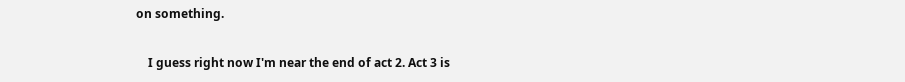on something.

    I guess right now I'm near the end of act 2. Act 3 is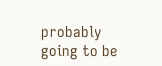probably going to be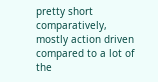pretty short comparatively, mostly action driven compared to a lot of the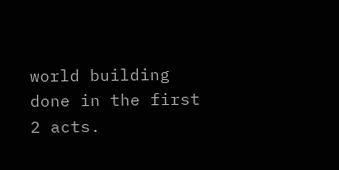world building done in the first 2 acts.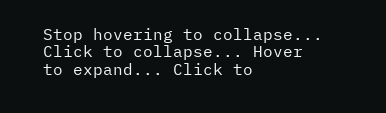Stop hovering to collapse... Click to collapse... Hover to expand... Click to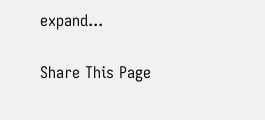expand...

Share This Page